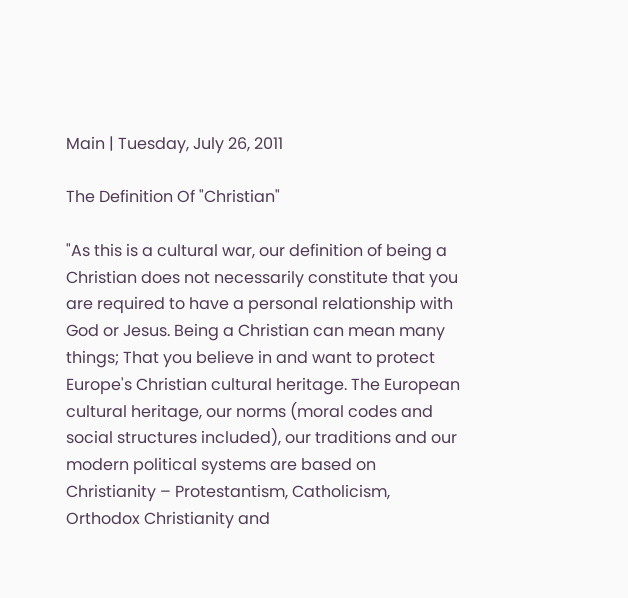Main | Tuesday, July 26, 2011

The Definition Of "Christian"

"As this is a cultural war, our definition of being a Christian does not necessarily constitute that you are required to have a personal relationship with God or Jesus. Being a Christian can mean many things; That you believe in and want to protect Europe's Christian cultural heritage. The European cultural heritage, our norms (moral codes and social structures included), our traditions and our modern political systems are based on Christianity – Protestantism, Catholicism, Orthodox Christianity and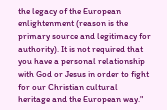the legacy of the European enlightenment (reason is the primary source and legitimacy for authority). It is not required that you have a personal relationship with God or Jesus in order to fight for our Christian cultural heritage and the European way."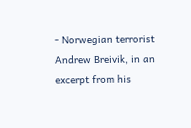- Norwegian terrorist Andrew Breivik, in an excerpt from his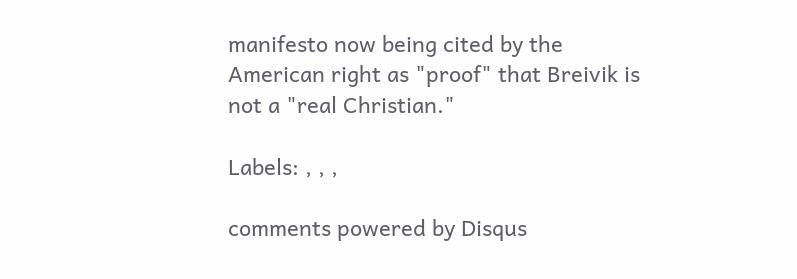manifesto now being cited by the American right as "proof" that Breivik is not a "real Christian."

Labels: , , ,

comments powered by Disqus